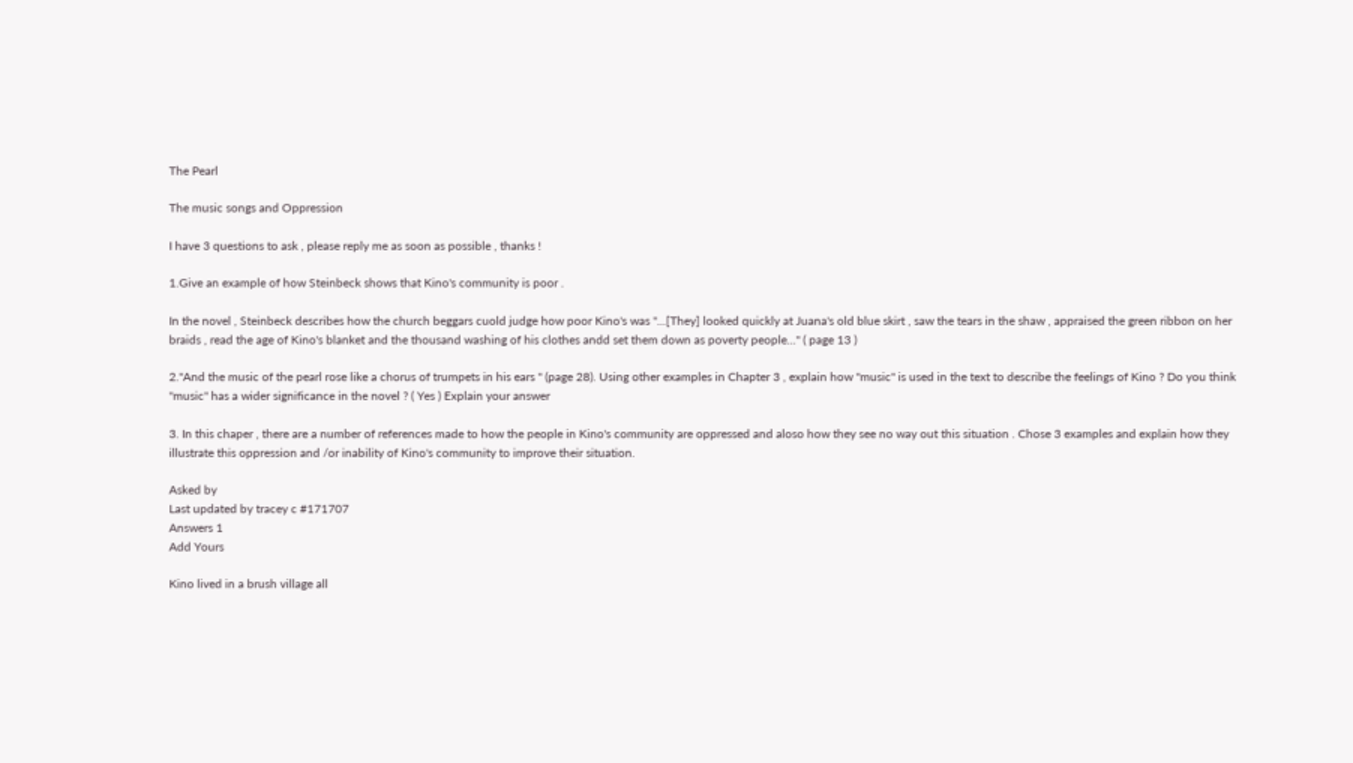The Pearl

The music songs and Oppression

I have 3 questions to ask , please reply me as soon as possible , thanks !

1.Give an example of how Steinbeck shows that Kino's community is poor .

In the novel , Steinbeck describes how the church beggars cuold judge how poor Kino's was "...[They] looked quickly at Juana's old blue skirt , saw the tears in the shaw , appraised the green ribbon on her braids , read the age of Kino's blanket and the thousand washing of his clothes andd set them down as poverty people..." ( page 13 )

2."And the music of the pearl rose like a chorus of trumpets in his ears " (page 28). Using other examples in Chapter 3 , explain how "music" is used in the text to describe the feelings of Kino ? Do you think "music" has a wider significance in the novel ? ( Yes ) Explain your answer

3. In this chaper , there are a number of references made to how the people in Kino's community are oppressed and aloso how they see no way out this situation . Chose 3 examples and explain how they illustrate this oppression and /or inability of Kino's community to improve their situation.

Asked by
Last updated by tracey c #171707
Answers 1
Add Yours

Kino lived in a brush village all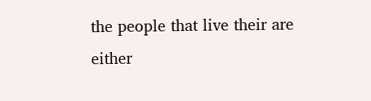the people that live their are either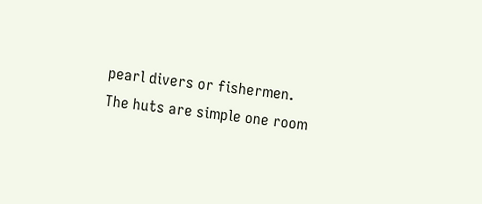pearl divers or fishermen. The huts are simple one room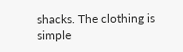shacks. The clothing is simple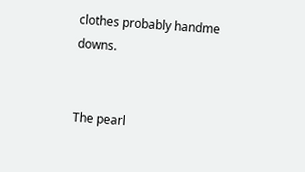clothes probably handme downs.


The pearl